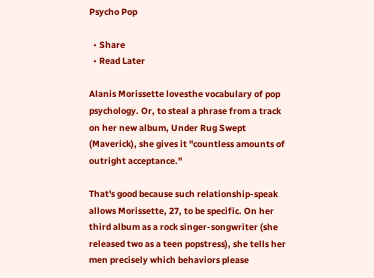Psycho Pop

  • Share
  • Read Later

Alanis Morissette lovesthe vocabulary of pop psychology. Or, to steal a phrase from a track on her new album, Under Rug Swept (Maverick), she gives it "countless amounts of outright acceptance."

That's good because such relationship-speak allows Morissette, 27, to be specific. On her third album as a rock singer-songwriter (she released two as a teen popstress), she tells her men precisely which behaviors please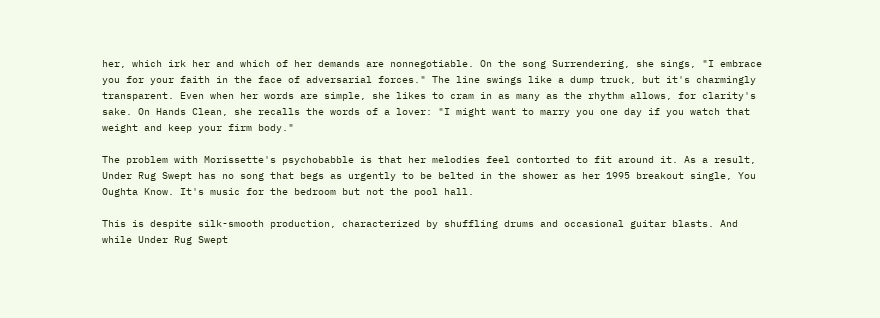her, which irk her and which of her demands are nonnegotiable. On the song Surrendering, she sings, "I embrace you for your faith in the face of adversarial forces." The line swings like a dump truck, but it's charmingly transparent. Even when her words are simple, she likes to cram in as many as the rhythm allows, for clarity's sake. On Hands Clean, she recalls the words of a lover: "I might want to marry you one day if you watch that weight and keep your firm body."

The problem with Morissette's psychobabble is that her melodies feel contorted to fit around it. As a result, Under Rug Swept has no song that begs as urgently to be belted in the shower as her 1995 breakout single, You Oughta Know. It's music for the bedroom but not the pool hall.

This is despite silk-smooth production, characterized by shuffling drums and occasional guitar blasts. And while Under Rug Swept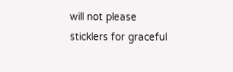will not please sticklers for graceful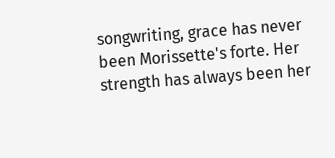songwriting, grace has never been Morissette's forte. Her strength has always been her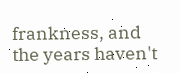frankness, and the years haven't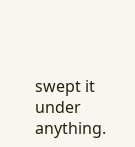swept it under anything.